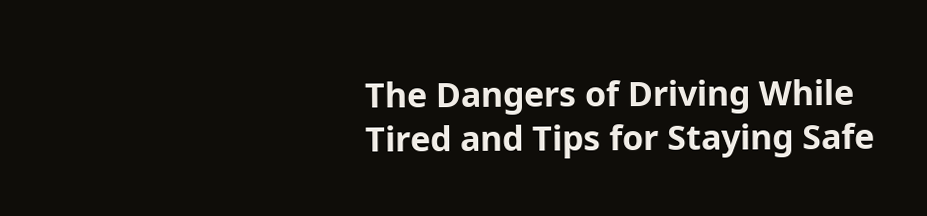The Dangers of Driving While Tired and Tips for Staying Safe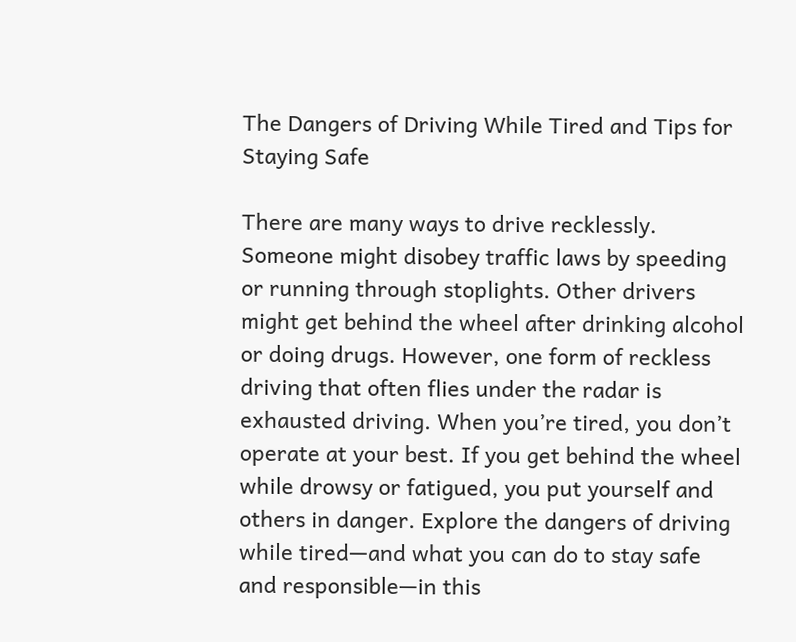The Dangers of Driving While Tired and Tips for Staying Safe

There are many ways to drive recklessly. Someone might disobey traffic laws by speeding or running through stoplights. Other drivers might get behind the wheel after drinking alcohol or doing drugs. However, one form of reckless driving that often flies under the radar is exhausted driving. When you’re tired, you don’t operate at your best. If you get behind the wheel while drowsy or fatigued, you put yourself and others in danger. Explore the dangers of driving while tired—and what you can do to stay safe and responsible—in this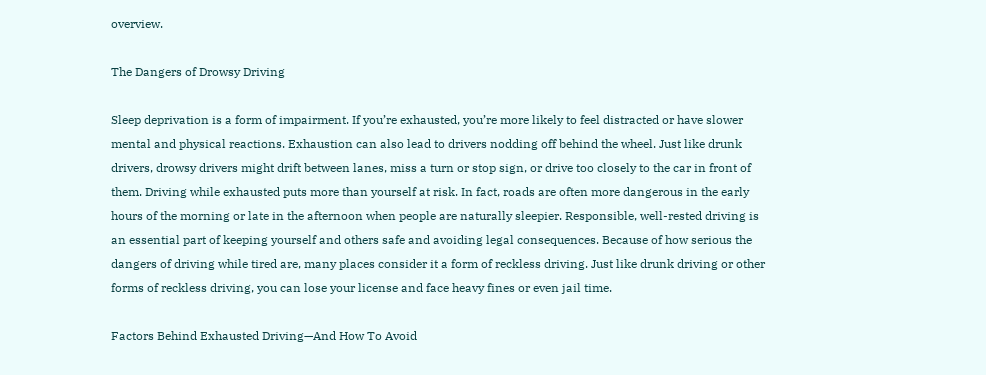overview.

The Dangers of Drowsy Driving

Sleep deprivation is a form of impairment. If you’re exhausted, you’re more likely to feel distracted or have slower mental and physical reactions. Exhaustion can also lead to drivers nodding off behind the wheel. Just like drunk drivers, drowsy drivers might drift between lanes, miss a turn or stop sign, or drive too closely to the car in front of them. Driving while exhausted puts more than yourself at risk. In fact, roads are often more dangerous in the early hours of the morning or late in the afternoon when people are naturally sleepier. Responsible, well-rested driving is an essential part of keeping yourself and others safe and avoiding legal consequences. Because of how serious the dangers of driving while tired are, many places consider it a form of reckless driving. Just like drunk driving or other forms of reckless driving, you can lose your license and face heavy fines or even jail time.

Factors Behind Exhausted Driving—And How To Avoid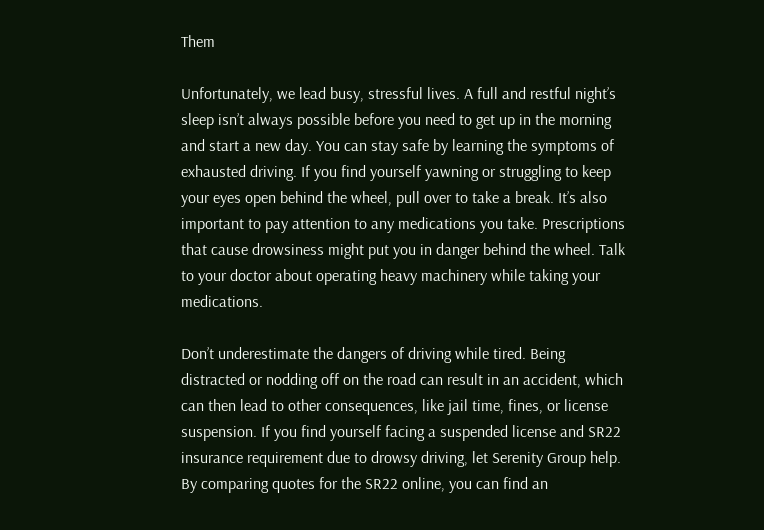Them

Unfortunately, we lead busy, stressful lives. A full and restful night’s sleep isn’t always possible before you need to get up in the morning and start a new day. You can stay safe by learning the symptoms of exhausted driving. If you find yourself yawning or struggling to keep your eyes open behind the wheel, pull over to take a break. It’s also important to pay attention to any medications you take. Prescriptions that cause drowsiness might put you in danger behind the wheel. Talk to your doctor about operating heavy machinery while taking your medications.

Don’t underestimate the dangers of driving while tired. Being distracted or nodding off on the road can result in an accident, which can then lead to other consequences, like jail time, fines, or license suspension. If you find yourself facing a suspended license and SR22 insurance requirement due to drowsy driving, let Serenity Group help. By comparing quotes for the SR22 online, you can find an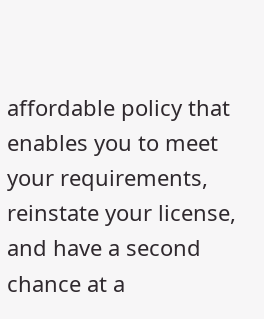affordable policy that enables you to meet your requirements, reinstate your license, and have a second chance at a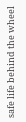safe life behind the wheel